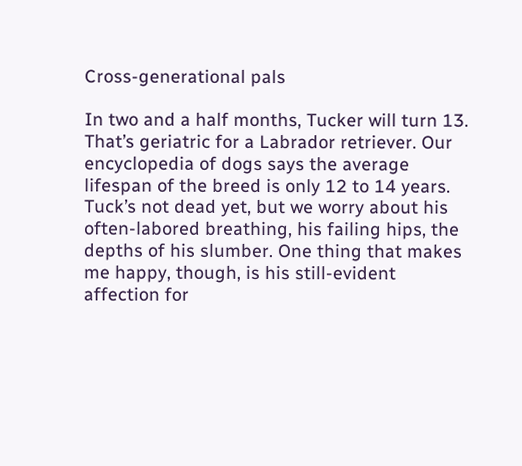Cross-generational pals

In two and a half months, Tucker will turn 13. That’s geriatric for a Labrador retriever. Our encyclopedia of dogs says the average lifespan of the breed is only 12 to 14 years. Tuck’s not dead yet, but we worry about his often-labored breathing, his failing hips, the depths of his slumber. One thing that makes me happy, though, is his still-evident affection for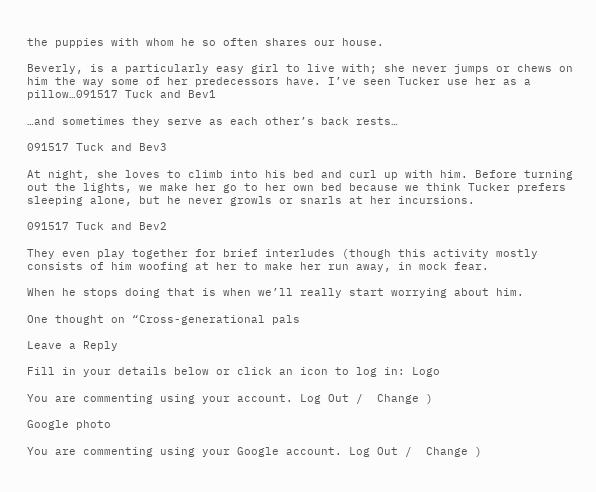the puppies with whom he so often shares our house.

Beverly, is a particularly easy girl to live with; she never jumps or chews on him the way some of her predecessors have. I’ve seen Tucker use her as a pillow…091517 Tuck and Bev1

…and sometimes they serve as each other’s back rests…

091517 Tuck and Bev3

At night, she loves to climb into his bed and curl up with him. Before turning out the lights, we make her go to her own bed because we think Tucker prefers sleeping alone, but he never growls or snarls at her incursions.

091517 Tuck and Bev2

They even play together for brief interludes (though this activity mostly consists of him woofing at her to make her run away, in mock fear.

When he stops doing that is when we’ll really start worrying about him.

One thought on “Cross-generational pals

Leave a Reply

Fill in your details below or click an icon to log in: Logo

You are commenting using your account. Log Out /  Change )

Google photo

You are commenting using your Google account. Log Out /  Change )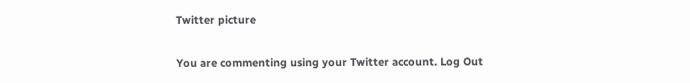Twitter picture

You are commenting using your Twitter account. Log Out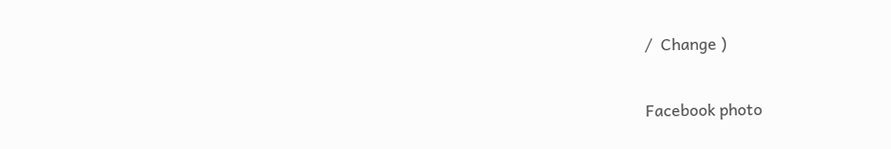/  Change )

Facebook photo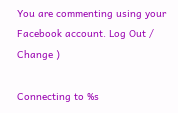You are commenting using your Facebook account. Log Out /  Change )

Connecting to %s